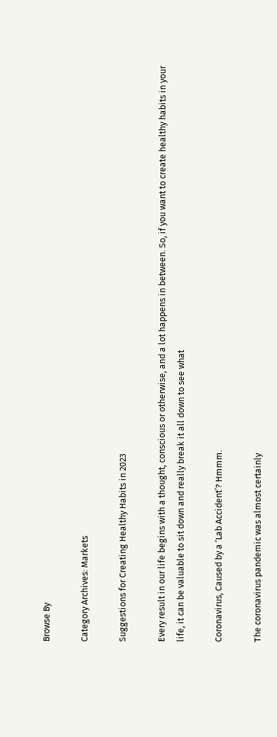Browse By

Category Archives: Markets

Suggestions for Creating Healthy Habits in 2023

Every result in our life begins with a thought, conscious or otherwise, and a lot happens in between. So, if you want to create healthy habits in your life, it can be valuable to sit down and really break it all down to see what

Coronavirus, Caused by a ‘Lab Accident’? Hmmm.

The coronavirus pandemic was almost certainly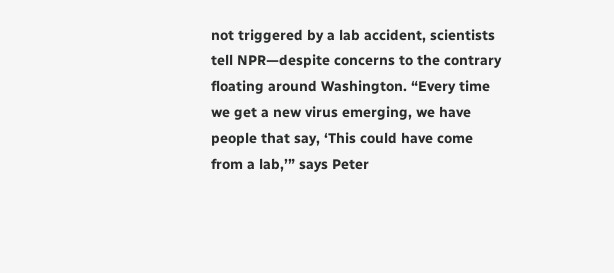not triggered by a lab accident, scientists tell NPR—despite concerns to the contrary floating around Washington. “Every time we get a new virus emerging, we have people that say, ‘This could have come from a lab,’” says Peter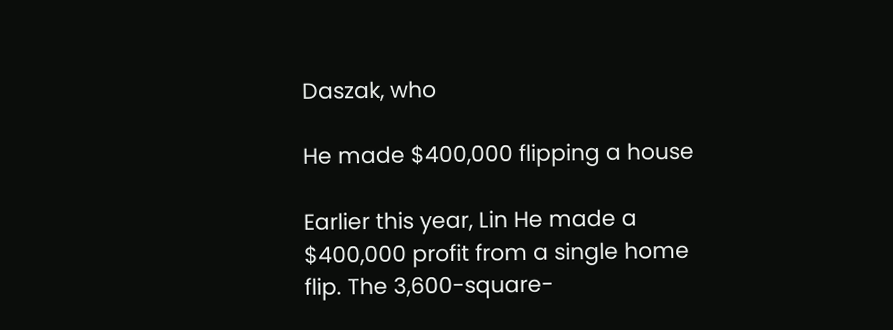Daszak, who

He made $400,000 flipping a house

Earlier this year, Lin He made a $400,000 profit from a single home flip. The 3,600-square-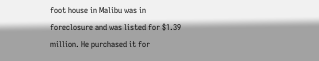foot house in Malibu was in foreclosure and was listed for $1.39 million. He purchased it for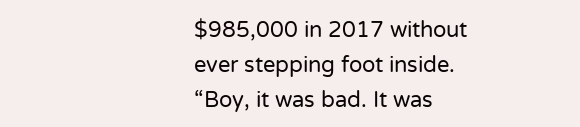$985,000 in 2017 without ever stepping foot inside. “Boy, it was bad. It was